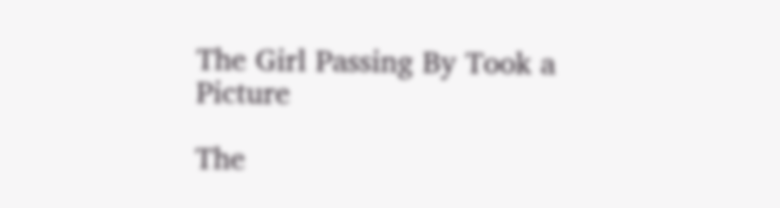The Girl Passing By Took a Picture

The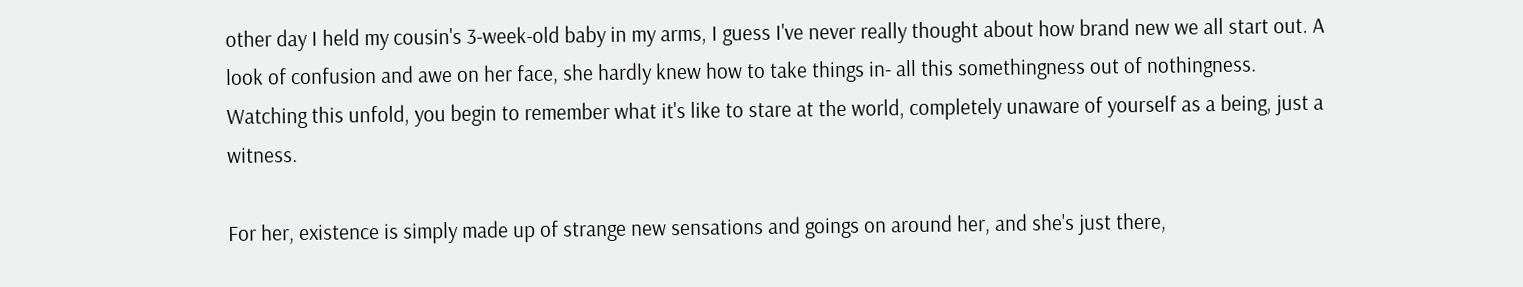other day I held my cousin's 3-week-old baby in my arms, I guess I've never really thought about how brand new we all start out. A look of confusion and awe on her face, she hardly knew how to take things in- all this somethingness out of nothingness. Watching this unfold, you begin to remember what it's like to stare at the world, completely unaware of yourself as a being, just a witness.

For her, existence is simply made up of strange new sensations and goings on around her, and she's just there,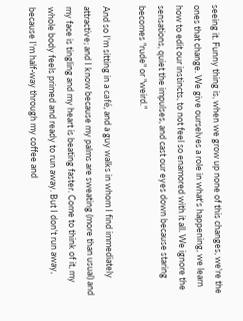seeing it. Funny thing is, when we grow up none of this changes, we're the ones that change. We give ourselves a role in what's happening, we learn how to edit our instincts, to not feel so enamored with it all. We ignore the sensations, quiet the impulses, and cast our eyes down because staring becomes "rude" or "weird."

And so I'm sitting in a café, and a guy walks in whom I find immediately attractive; and I know because my palms are sweating (more than usual) and my face is tingling and my heart is beating faster. Come to think of it, my whole body feels primed and ready to run away. But I don't run away, because I'm half-way through my coffee and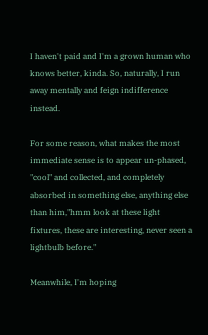I haven't paid and I'm a grown human who knows better, kinda. So, naturally, I run away mentally and feign indifference instead.

For some reason, what makes the most immediate sense is to appear un-phased, "cool" and collected, and completely absorbed in something else, anything else than him,"hmm look at these light fixtures, these are interesting, never seen a lightbulb before."

Meanwhile, I'm hoping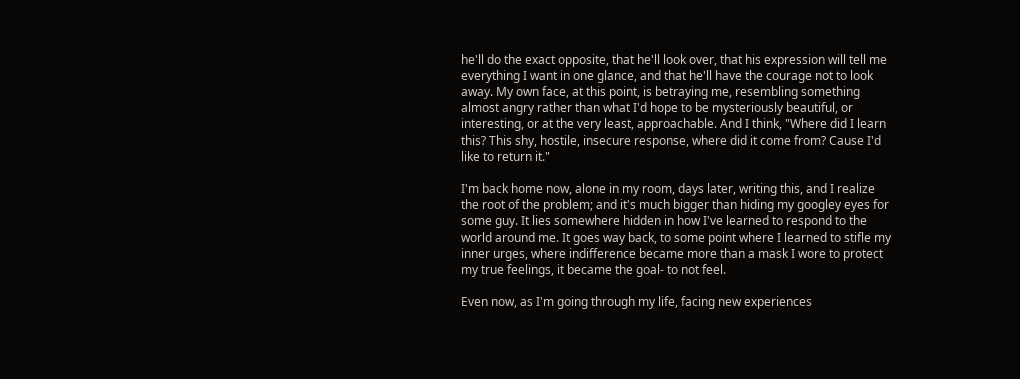he'll do the exact opposite, that he'll look over, that his expression will tell me everything I want in one glance, and that he'll have the courage not to look away. My own face, at this point, is betraying me, resembling something almost angry rather than what I'd hope to be mysteriously beautiful, or interesting, or at the very least, approachable. And I think, "Where did I learn this? This shy, hostile, insecure response, where did it come from? Cause I'd like to return it."

I'm back home now, alone in my room, days later, writing this, and I realize the root of the problem; and it's much bigger than hiding my googley eyes for some guy. It lies somewhere hidden in how I've learned to respond to the world around me. It goes way back, to some point where I learned to stifle my inner urges, where indifference became more than a mask I wore to protect my true feelings, it became the goal- to not feel.

Even now, as I'm going through my life, facing new experiences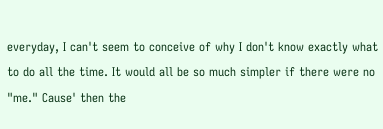everyday, I can't seem to conceive of why I don't know exactly what to do all the time. It would all be so much simpler if there were no "me." Cause' then the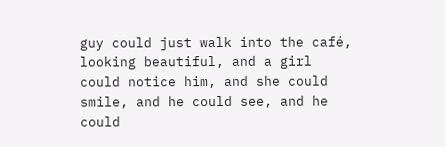guy could just walk into the café, looking beautiful, and a girl could notice him, and she could smile, and he could see, and he could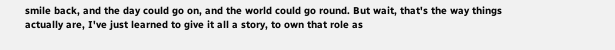smile back, and the day could go on, and the world could go round. But wait, that's the way things actually are, I've just learned to give it all a story, to own that role as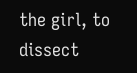the girl, to dissect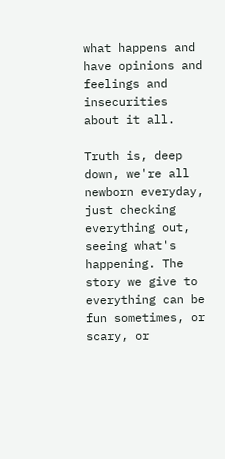what happens and have opinions and feelings and insecurities about it all.

Truth is, deep down, we're all newborn everyday, just checking everything out, seeing what's happening. The story we give to everything can be fun sometimes, or scary, or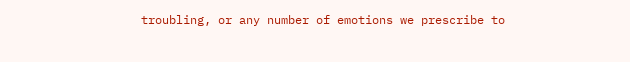troubling, or any number of emotions we prescribe to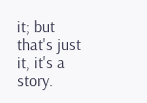it; but that's just it, it's a story.